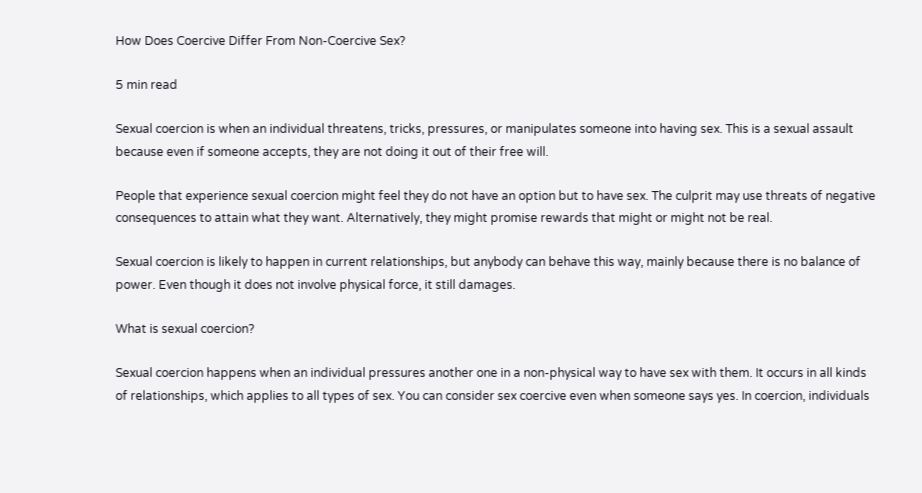How Does Coercive Differ From Non-Coercive Sex?

5 min read

Sexual coercion is when an individual threatens, tricks, pressures, or manipulates someone into having sex. This is a sexual assault because even if someone accepts, they are not doing it out of their free will.

People that experience sexual coercion might feel they do not have an option but to have sex. The culprit may use threats of negative consequences to attain what they want. Alternatively, they might promise rewards that might or might not be real.

Sexual coercion is likely to happen in current relationships, but anybody can behave this way, mainly because there is no balance of power. Even though it does not involve physical force, it still damages.

What is sexual coercion?

Sexual coercion happens when an individual pressures another one in a non-physical way to have sex with them. It occurs in all kinds of relationships, which applies to all types of sex. You can consider sex coercive even when someone says yes. In coercion, individuals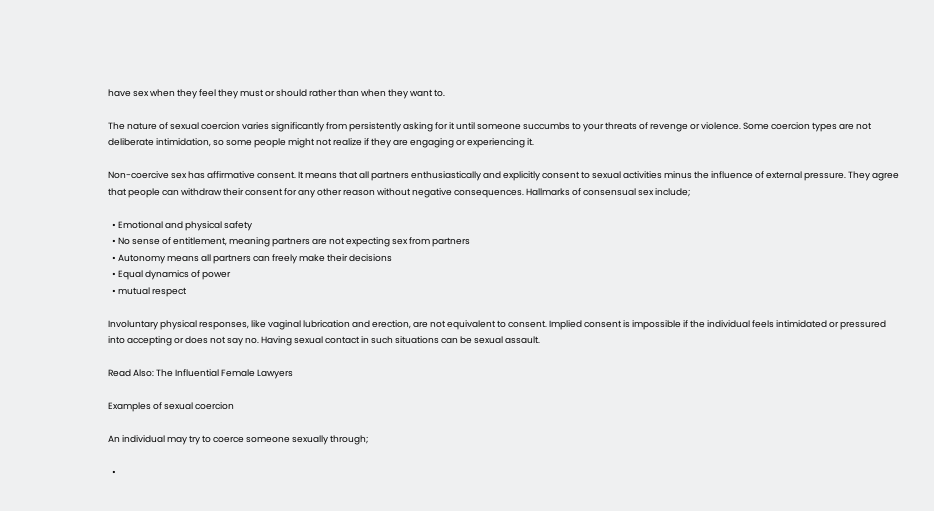have sex when they feel they must or should rather than when they want to.

The nature of sexual coercion varies significantly from persistently asking for it until someone succumbs to your threats of revenge or violence. Some coercion types are not deliberate intimidation, so some people might not realize if they are engaging or experiencing it.

Non-coercive sex has affirmative consent. It means that all partners enthusiastically and explicitly consent to sexual activities minus the influence of external pressure. They agree that people can withdraw their consent for any other reason without negative consequences. Hallmarks of consensual sex include;

  • Emotional and physical safety
  • No sense of entitlement, meaning partners are not expecting sex from partners
  • Autonomy means all partners can freely make their decisions
  • Equal dynamics of power
  • mutual respect

Involuntary physical responses, like vaginal lubrication and erection, are not equivalent to consent. Implied consent is impossible if the individual feels intimidated or pressured into accepting or does not say no. Having sexual contact in such situations can be sexual assault.

Read Also: The Influential Female Lawyers

Examples of sexual coercion

An individual may try to coerce someone sexually through;

  •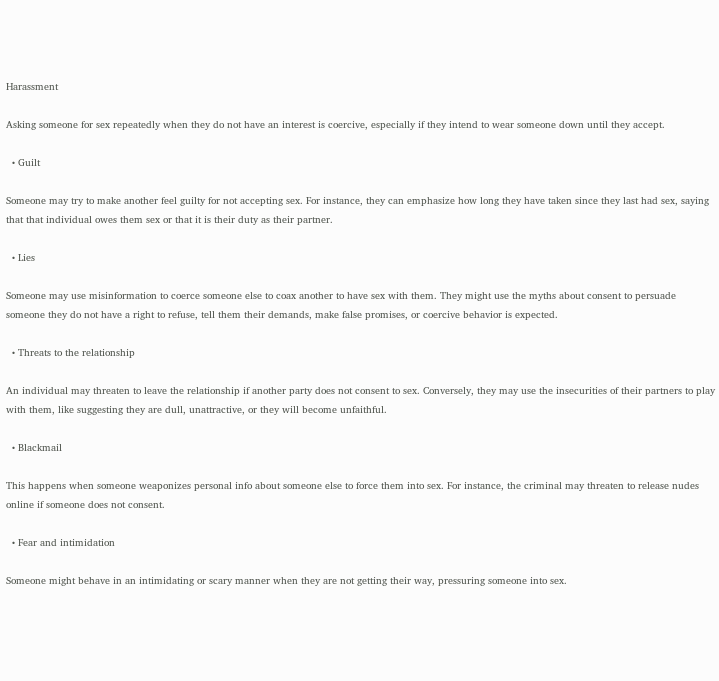Harassment

Asking someone for sex repeatedly when they do not have an interest is coercive, especially if they intend to wear someone down until they accept.

  • Guilt

Someone may try to make another feel guilty for not accepting sex. For instance, they can emphasize how long they have taken since they last had sex, saying that that individual owes them sex or that it is their duty as their partner.

  • Lies

Someone may use misinformation to coerce someone else to coax another to have sex with them. They might use the myths about consent to persuade someone they do not have a right to refuse, tell them their demands, make false promises, or coercive behavior is expected.

  • Threats to the relationship

An individual may threaten to leave the relationship if another party does not consent to sex. Conversely, they may use the insecurities of their partners to play with them, like suggesting they are dull, unattractive, or they will become unfaithful.

  • Blackmail

This happens when someone weaponizes personal info about someone else to force them into sex. For instance, the criminal may threaten to release nudes online if someone does not consent.

  • Fear and intimidation

Someone might behave in an intimidating or scary manner when they are not getting their way, pressuring someone into sex.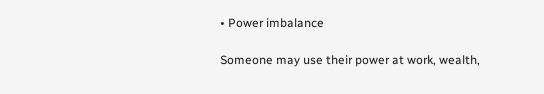• Power imbalance

Someone may use their power at work, wealth,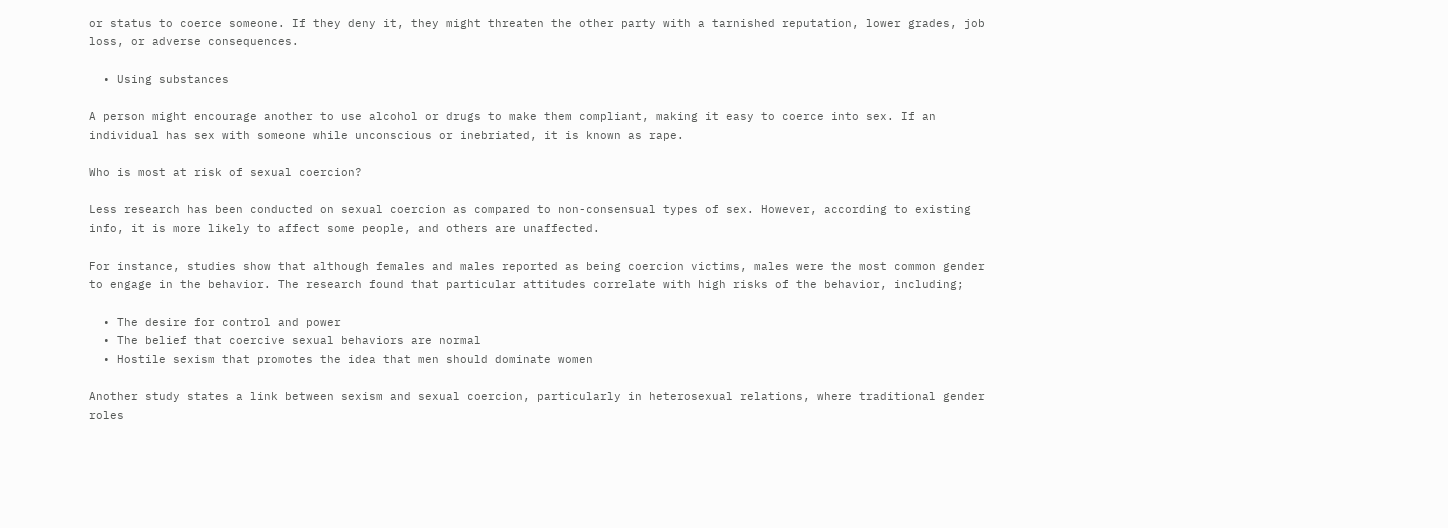or status to coerce someone. If they deny it, they might threaten the other party with a tarnished reputation, lower grades, job loss, or adverse consequences.

  • Using substances

A person might encourage another to use alcohol or drugs to make them compliant, making it easy to coerce into sex. If an individual has sex with someone while unconscious or inebriated, it is known as rape.

Who is most at risk of sexual coercion?

Less research has been conducted on sexual coercion as compared to non-consensual types of sex. However, according to existing info, it is more likely to affect some people, and others are unaffected.

For instance, studies show that although females and males reported as being coercion victims, males were the most common gender to engage in the behavior. The research found that particular attitudes correlate with high risks of the behavior, including;

  • The desire for control and power
  • The belief that coercive sexual behaviors are normal
  • Hostile sexism that promotes the idea that men should dominate women

Another study states a link between sexism and sexual coercion, particularly in heterosexual relations, where traditional gender roles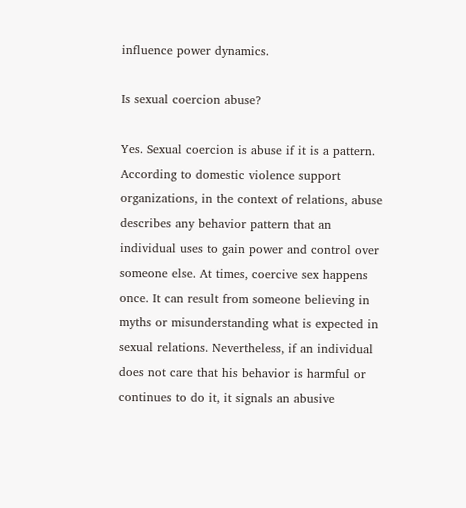influence power dynamics.

Is sexual coercion abuse?

Yes. Sexual coercion is abuse if it is a pattern. According to domestic violence support organizations, in the context of relations, abuse describes any behavior pattern that an individual uses to gain power and control over someone else. At times, coercive sex happens once. It can result from someone believing in myths or misunderstanding what is expected in sexual relations. Nevertheless, if an individual does not care that his behavior is harmful or continues to do it, it signals an abusive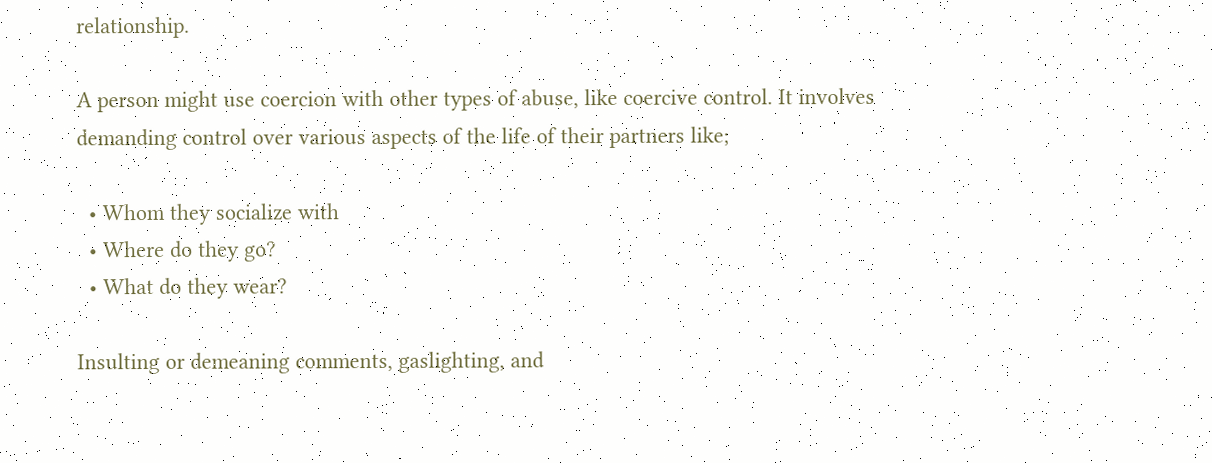relationship.

A person might use coercion with other types of abuse, like coercive control. It involves demanding control over various aspects of the life of their partners like;

  • Whom they socialize with
  • Where do they go?
  • What do they wear?

Insulting or demeaning comments, gaslighting, and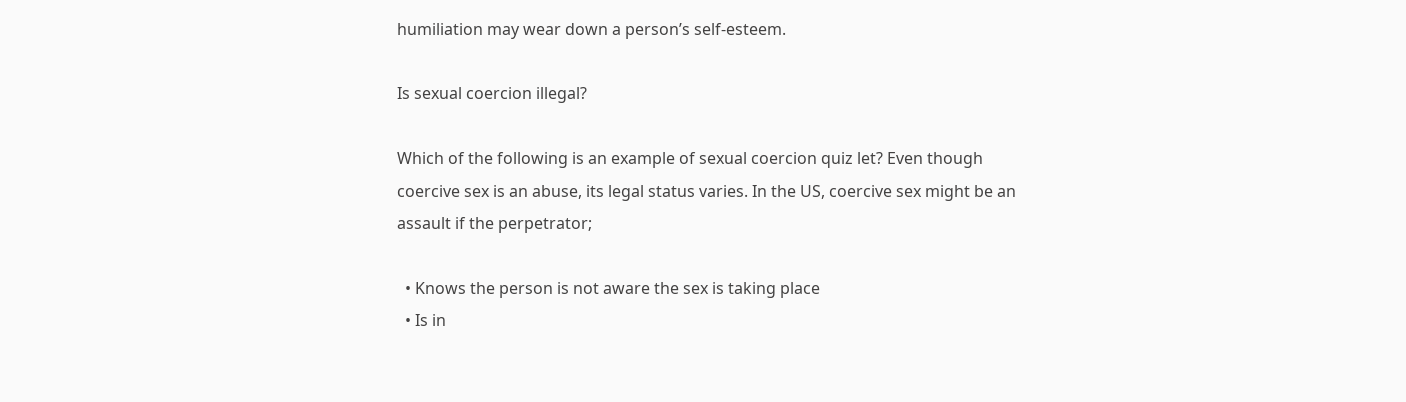humiliation may wear down a person’s self-esteem.

Is sexual coercion illegal?

Which of the following is an example of sexual coercion quiz let? Even though coercive sex is an abuse, its legal status varies. In the US, coercive sex might be an assault if the perpetrator;

  • Knows the person is not aware the sex is taking place
  • Is in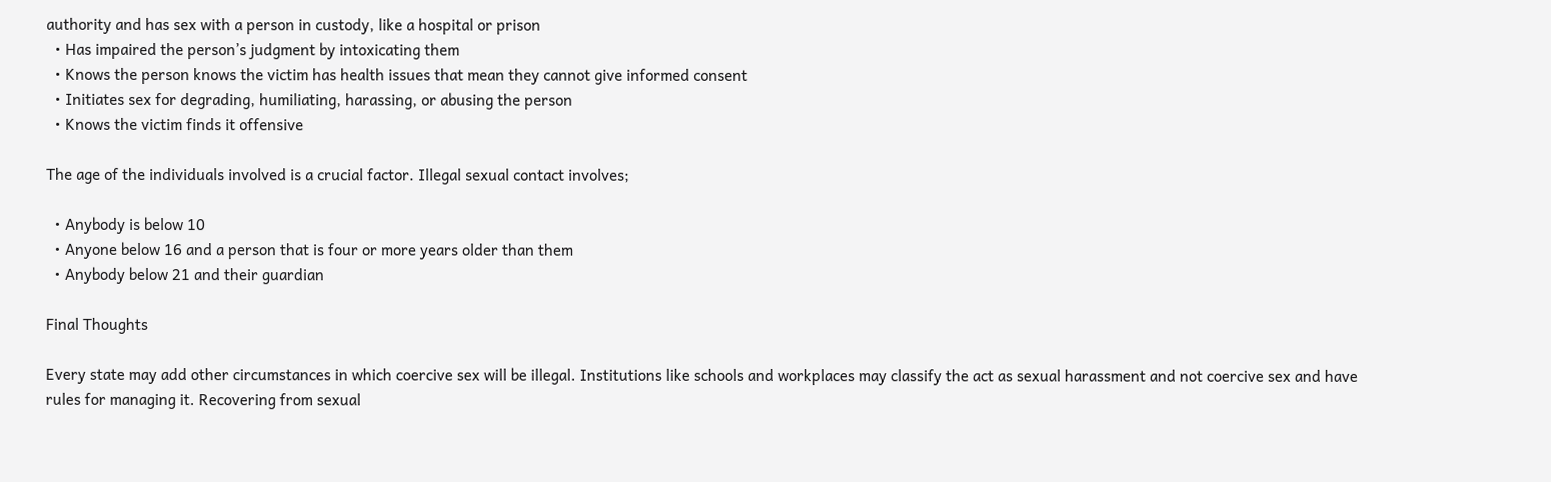authority and has sex with a person in custody, like a hospital or prison
  • Has impaired the person’s judgment by intoxicating them
  • Knows the person knows the victim has health issues that mean they cannot give informed consent
  • Initiates sex for degrading, humiliating, harassing, or abusing the person
  • Knows the victim finds it offensive

The age of the individuals involved is a crucial factor. Illegal sexual contact involves;

  • Anybody is below 10
  • Anyone below 16 and a person that is four or more years older than them
  • Anybody below 21 and their guardian

Final Thoughts

Every state may add other circumstances in which coercive sex will be illegal. Institutions like schools and workplaces may classify the act as sexual harassment and not coercive sex and have rules for managing it. Recovering from sexual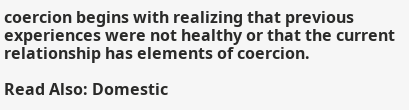coercion begins with realizing that previous experiences were not healthy or that the current relationship has elements of coercion.

Read Also: Domestic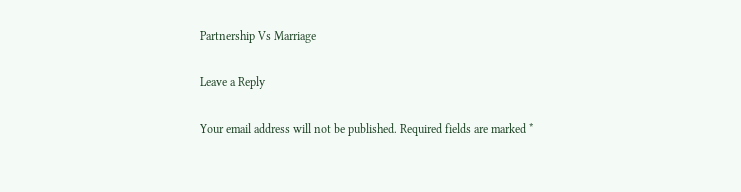Partnership Vs Marriage

Leave a Reply

Your email address will not be published. Required fields are marked *